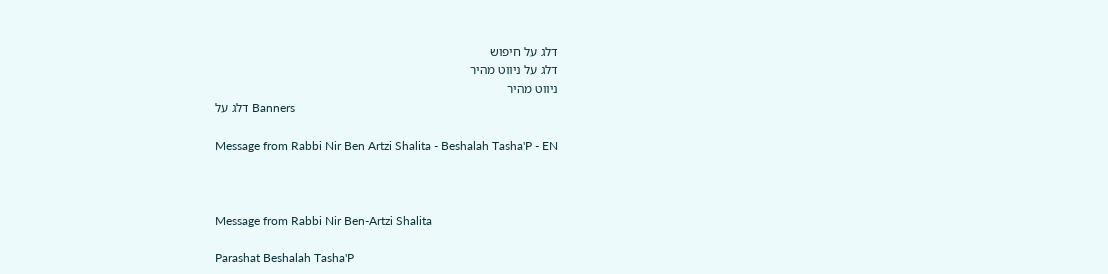דלג על חיפוש
דלג על ניווט מהיר
ניווט מהיר
דלג על Banners

Message from Rabbi Nir Ben Artzi Shalita - Beshalah Tasha'P - EN



Message from Rabbi Nir Ben-Artzi Shalita

Parashat Beshalah Tasha'P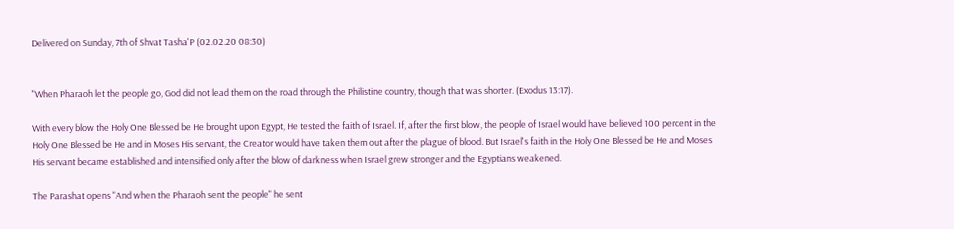Delivered on Sunday, 7th of Shvat Tasha'P (02.02.20 08:30)


"When Pharaoh let the people go, God did not lead them on the road through the Philistine country, though that was shorter. (Exodus 13:17).

With every blow the Holy One Blessed be He brought upon Egypt, He tested the faith of Israel. If, after the first blow, the people of Israel would have believed 100 percent in the Holy One Blessed be He and in Moses His servant, the Creator would have taken them out after the plague of blood. But Israel's faith in the Holy One Blessed be He and Moses His servant became established and intensified only after the blow of darkness when Israel grew stronger and the Egyptians weakened.

The Parashat opens "And when the Pharaoh sent the people" he sent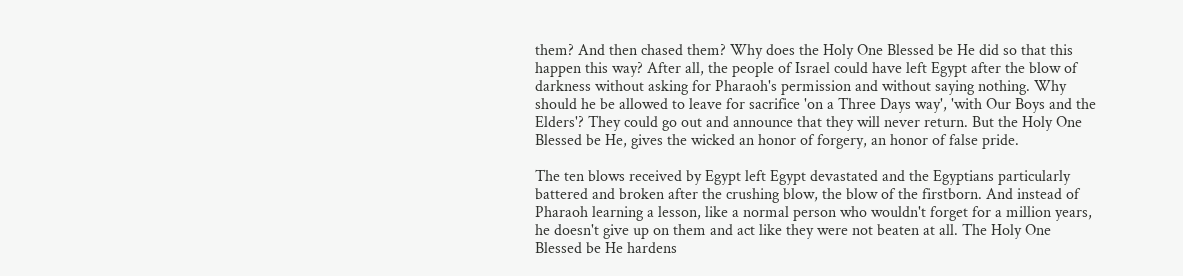them? And then chased them? Why does the Holy One Blessed be He did so that this happen this way? After all, the people of Israel could have left Egypt after the blow of darkness without asking for Pharaoh's permission and without saying nothing. Why should he be allowed to leave for sacrifice 'on a Three Days way', 'with Our Boys and the Elders'? They could go out and announce that they will never return. But the Holy One Blessed be He, gives the wicked an honor of forgery, an honor of false pride.

The ten blows received by Egypt left Egypt devastated and the Egyptians particularly battered and broken after the crushing blow, the blow of the firstborn. And instead of Pharaoh learning a lesson, like a normal person who wouldn't forget for a million years, he doesn't give up on them and act like they were not beaten at all. The Holy One Blessed be He hardens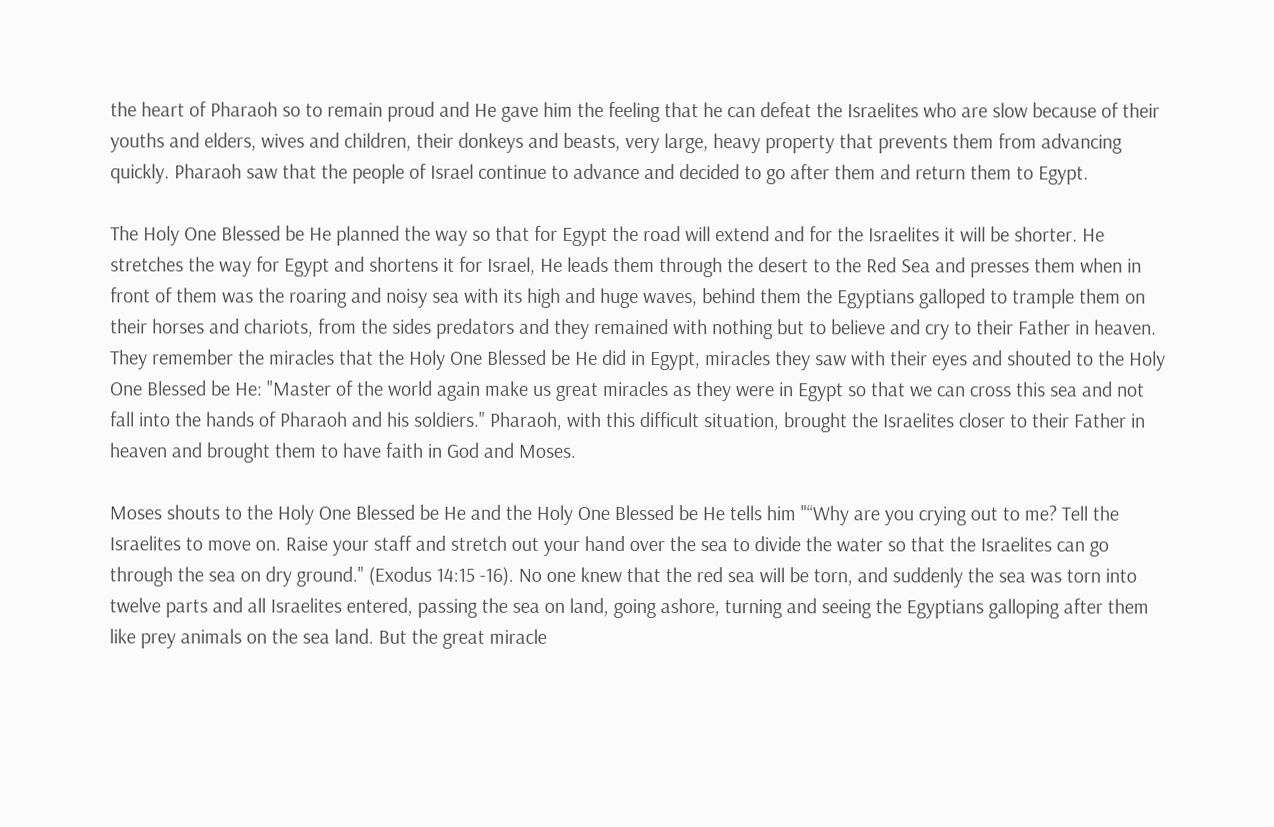the heart of Pharaoh so to remain proud and He gave him the feeling that he can defeat the Israelites who are slow because of their youths and elders, wives and children, their donkeys and beasts, very large, heavy property that prevents them from advancing quickly. Pharaoh saw that the people of Israel continue to advance and decided to go after them and return them to Egypt.

The Holy One Blessed be He planned the way so that for Egypt the road will extend and for the Israelites it will be shorter. He stretches the way for Egypt and shortens it for Israel, He leads them through the desert to the Red Sea and presses them when in front of them was the roaring and noisy sea with its high and huge waves, behind them the Egyptians galloped to trample them on their horses and chariots, from the sides predators and they remained with nothing but to believe and cry to their Father in heaven. They remember the miracles that the Holy One Blessed be He did in Egypt, miracles they saw with their eyes and shouted to the Holy One Blessed be He: "Master of the world again make us great miracles as they were in Egypt so that we can cross this sea and not fall into the hands of Pharaoh and his soldiers." Pharaoh, with this difficult situation, brought the Israelites closer to their Father in heaven and brought them to have faith in God and Moses.

Moses shouts to the Holy One Blessed be He and the Holy One Blessed be He tells him "“Why are you crying out to me? Tell the Israelites to move on. Raise your staff and stretch out your hand over the sea to divide the water so that the Israelites can go through the sea on dry ground." (Exodus 14:15 -16). No one knew that the red sea will be torn, and suddenly the sea was torn into twelve parts and all Israelites entered, passing the sea on land, going ashore, turning and seeing the Egyptians galloping after them like prey animals on the sea land. But the great miracle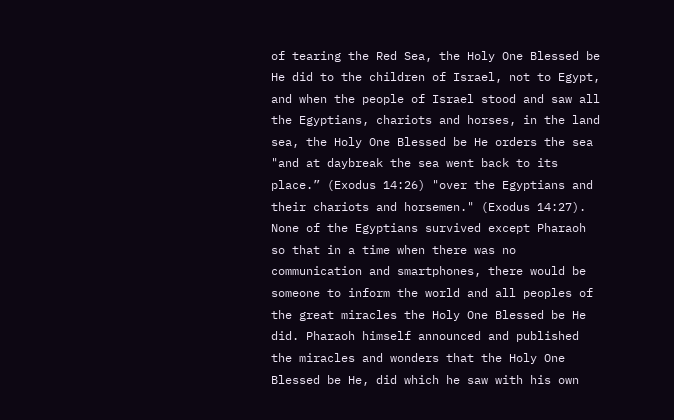of tearing the Red Sea, the Holy One Blessed be He did to the children of Israel, not to Egypt, and when the people of Israel stood and saw all the Egyptians, chariots and horses, in the land sea, the Holy One Blessed be He orders the sea "and at daybreak the sea went back to its place.” (Exodus 14:26) "over the Egyptians and their chariots and horsemen." (Exodus 14:27). None of the Egyptians survived except Pharaoh so that in a time when there was no communication and smartphones, there would be someone to inform the world and all peoples of the great miracles the Holy One Blessed be He did. Pharaoh himself announced and published the miracles and wonders that the Holy One Blessed be He, did which he saw with his own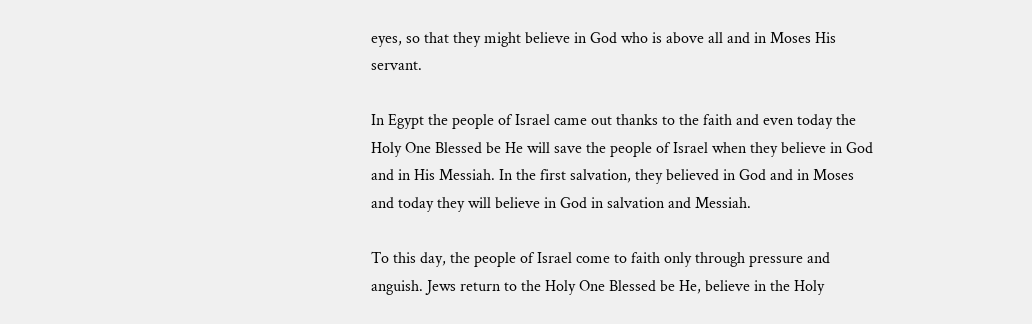eyes, so that they might believe in God who is above all and in Moses His servant.

In Egypt the people of Israel came out thanks to the faith and even today the Holy One Blessed be He will save the people of Israel when they believe in God and in His Messiah. In the first salvation, they believed in God and in Moses and today they will believe in God in salvation and Messiah.

To this day, the people of Israel come to faith only through pressure and anguish. Jews return to the Holy One Blessed be He, believe in the Holy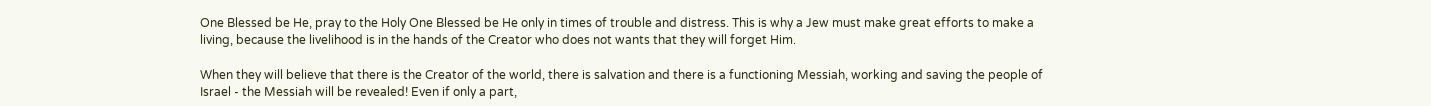One Blessed be He, pray to the Holy One Blessed be He only in times of trouble and distress. This is why a Jew must make great efforts to make a living, because the livelihood is in the hands of the Creator who does not wants that they will forget Him.

When they will believe that there is the Creator of the world, there is salvation and there is a functioning Messiah, working and saving the people of Israel - the Messiah will be revealed! Even if only a part,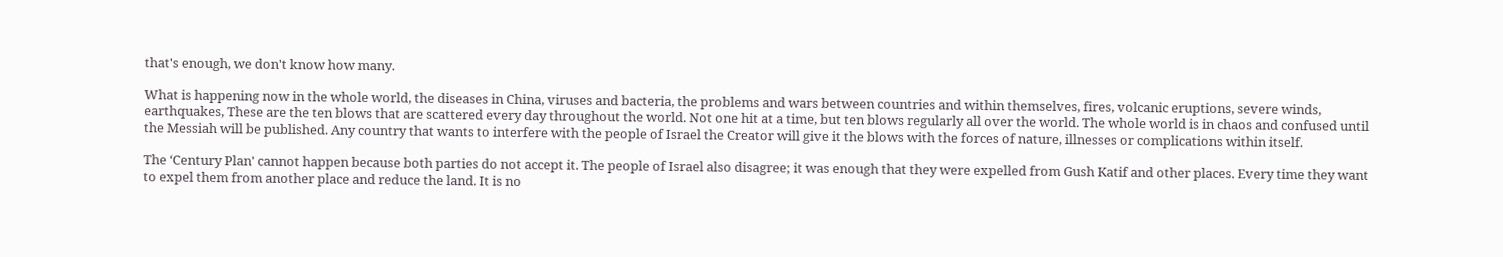that's enough, we don't know how many.

What is happening now in the whole world, the diseases in China, viruses and bacteria, the problems and wars between countries and within themselves, fires, volcanic eruptions, severe winds, earthquakes, These are the ten blows that are scattered every day throughout the world. Not one hit at a time, but ten blows regularly all over the world. The whole world is in chaos and confused until the Messiah will be published. Any country that wants to interfere with the people of Israel the Creator will give it the blows with the forces of nature, illnesses or complications within itself.

The ‘Century Plan' cannot happen because both parties do not accept it. The people of Israel also disagree; it was enough that they were expelled from Gush Katif and other places. Every time they want to expel them from another place and reduce the land. It is no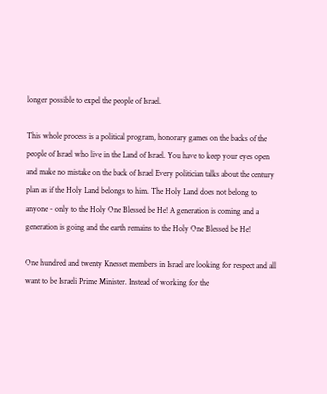longer possible to expel the people of Israel.

This whole process is a political program, honorary games on the backs of the people of Israel who live in the Land of Israel. You have to keep your eyes open and make no mistake on the back of Israel Every politician talks about the century plan as if the Holy Land belongs to him. The Holy Land does not belong to anyone - only to the Holy One Blessed be He! A generation is coming and a generation is going and the earth remains to the Holy One Blessed be He!

One hundred and twenty Knesset members in Israel are looking for respect and all want to be Israeli Prime Minister. Instead of working for the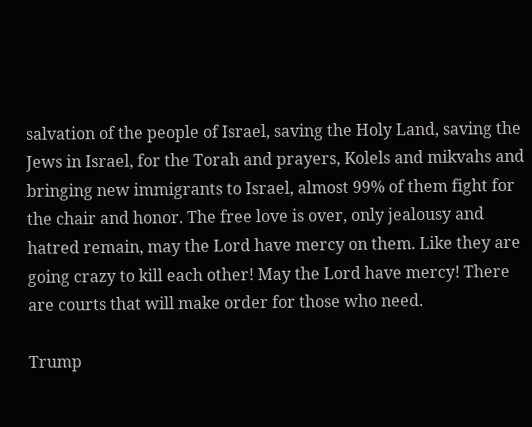salvation of the people of Israel, saving the Holy Land, saving the Jews in Israel, for the Torah and prayers, Kolels and mikvahs and bringing new immigrants to Israel, almost 99% of them fight for the chair and honor. The free love is over, only jealousy and hatred remain, may the Lord have mercy on them. Like they are going crazy to kill each other! May the Lord have mercy! There are courts that will make order for those who need.

Trump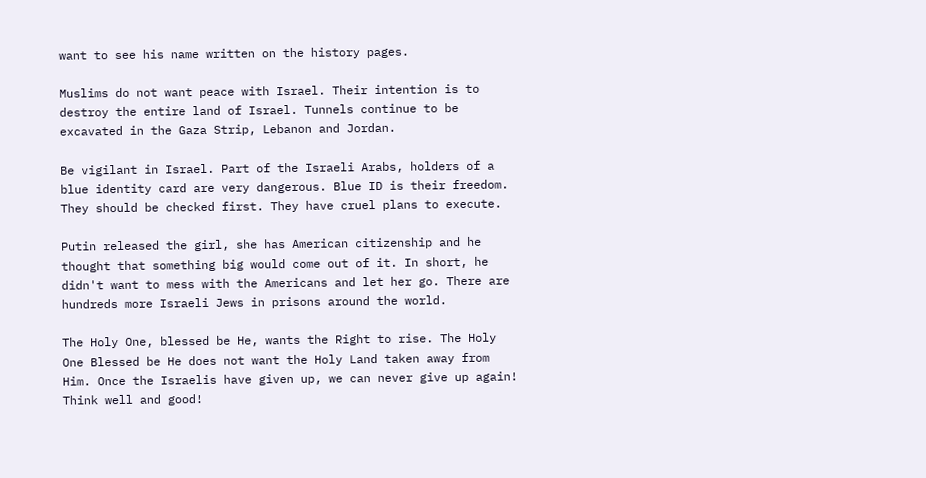want to see his name written on the history pages.

Muslims do not want peace with Israel. Their intention is to destroy the entire land of Israel. Tunnels continue to be excavated in the Gaza Strip, Lebanon and Jordan.

Be vigilant in Israel. Part of the Israeli Arabs, holders of a blue identity card are very dangerous. Blue ID is their freedom. They should be checked first. They have cruel plans to execute.

Putin released the girl, she has American citizenship and he thought that something big would come out of it. In short, he didn't want to mess with the Americans and let her go. There are hundreds more Israeli Jews in prisons around the world.

The Holy One, blessed be He, wants the Right to rise. The Holy One Blessed be He does not want the Holy Land taken away from Him. Once the Israelis have given up, we can never give up again! Think well and good!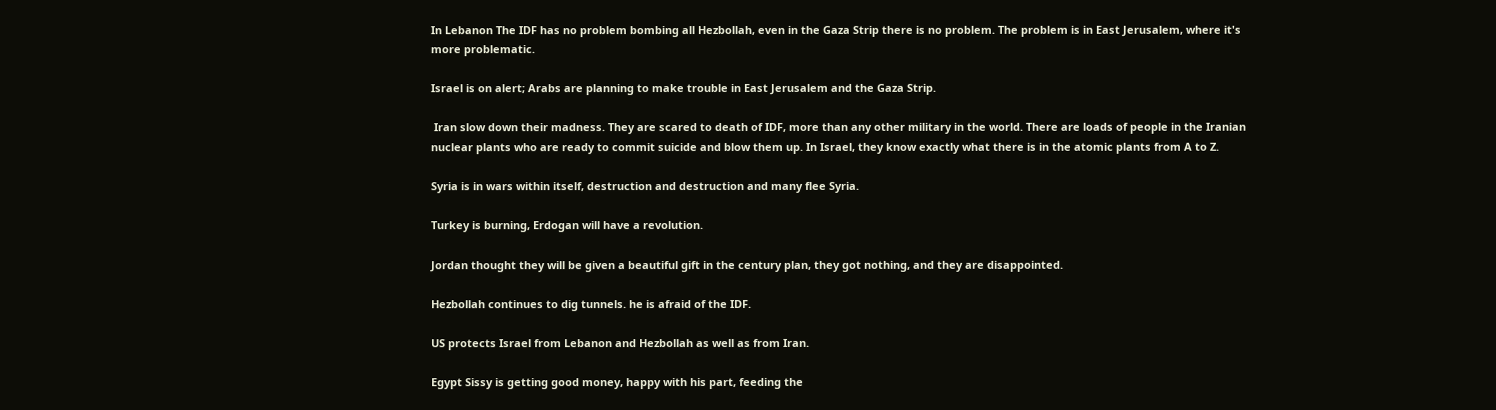In Lebanon The IDF has no problem bombing all Hezbollah, even in the Gaza Strip there is no problem. The problem is in East Jerusalem, where it's more problematic.

Israel is on alert; Arabs are planning to make trouble in East Jerusalem and the Gaza Strip.

 Iran slow down their madness. They are scared to death of IDF, more than any other military in the world. There are loads of people in the Iranian nuclear plants who are ready to commit suicide and blow them up. In Israel, they know exactly what there is in the atomic plants from A to Z.

Syria is in wars within itself, destruction and destruction and many flee Syria.

Turkey is burning, Erdogan will have a revolution.

Jordan thought they will be given a beautiful gift in the century plan, they got nothing, and they are disappointed.

Hezbollah continues to dig tunnels. he is afraid of the IDF.

US protects Israel from Lebanon and Hezbollah as well as from Iran.

Egypt Sissy is getting good money, happy with his part, feeding the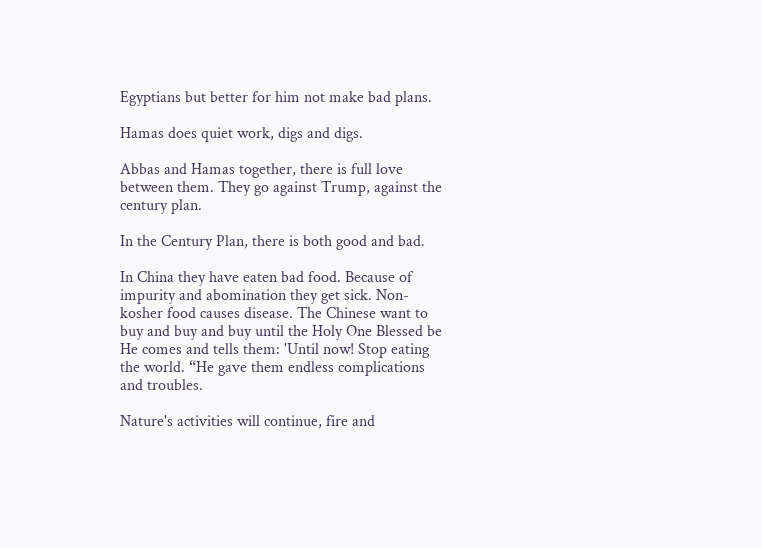Egyptians but better for him not make bad plans.

Hamas does quiet work, digs and digs.

Abbas and Hamas together, there is full love between them. They go against Trump, against the century plan.

In the Century Plan, there is both good and bad.

In China they have eaten bad food. Because of impurity and abomination they get sick. Non-kosher food causes disease. The Chinese want to buy and buy and buy until the Holy One Blessed be He comes and tells them: 'Until now! Stop eating the world. “He gave them endless complications and troubles.

Nature's activities will continue, fire and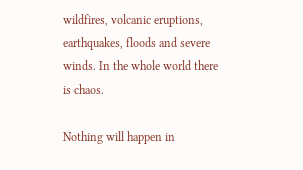wildfires, volcanic eruptions, earthquakes, floods and severe winds. In the whole world there is chaos.

Nothing will happen in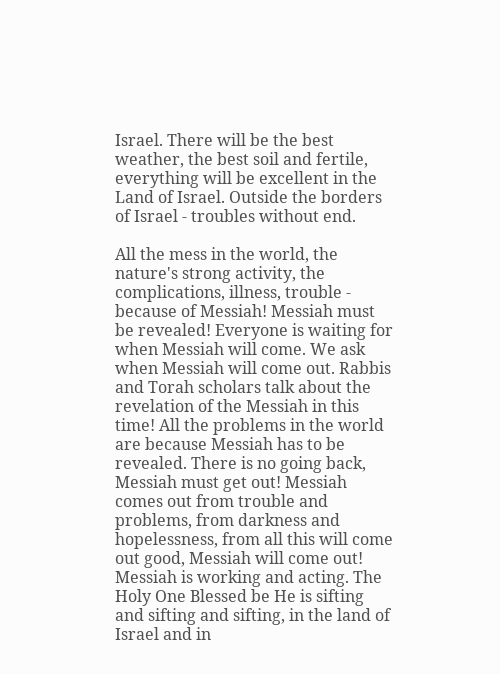Israel. There will be the best weather, the best soil and fertile, everything will be excellent in the Land of Israel. Outside the borders of Israel - troubles without end.

All the mess in the world, the nature's strong activity, the complications, illness, trouble - because of Messiah! Messiah must be revealed! Everyone is waiting for when Messiah will come. We ask when Messiah will come out. Rabbis and Torah scholars talk about the revelation of the Messiah in this time! All the problems in the world are because Messiah has to be revealed. There is no going back, Messiah must get out! Messiah comes out from trouble and problems, from darkness and hopelessness, from all this will come out good, Messiah will come out! Messiah is working and acting. The Holy One Blessed be He is sifting and sifting and sifting, in the land of Israel and in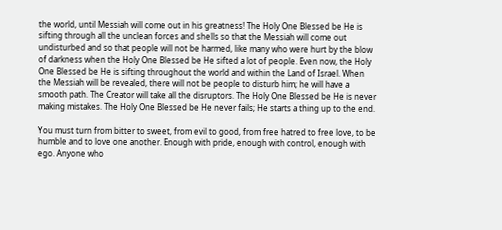the world, until Messiah will come out in his greatness! The Holy One Blessed be He is sifting through all the unclean forces and shells so that the Messiah will come out undisturbed and so that people will not be harmed, like many who were hurt by the blow of darkness when the Holy One Blessed be He sifted a lot of people. Even now, the Holy One Blessed be He is sifting throughout the world and within the Land of Israel. When the Messiah will be revealed, there will not be people to disturb him; he will have a smooth path. The Creator will take all the disruptors. The Holy One Blessed be He is never making mistakes. The Holy One Blessed be He never fails; He starts a thing up to the end.

You must turn from bitter to sweet, from evil to good, from free hatred to free love, to be humble and to love one another. Enough with pride, enough with control, enough with ego. Anyone who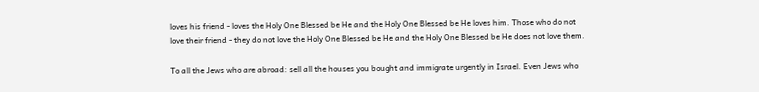loves his friend - loves the Holy One Blessed be He and the Holy One Blessed be He loves him. Those who do not love their friend - they do not love the Holy One Blessed be He and the Holy One Blessed be He does not love them.

To all the Jews who are abroad: sell all the houses you bought and immigrate urgently in Israel. Even Jews who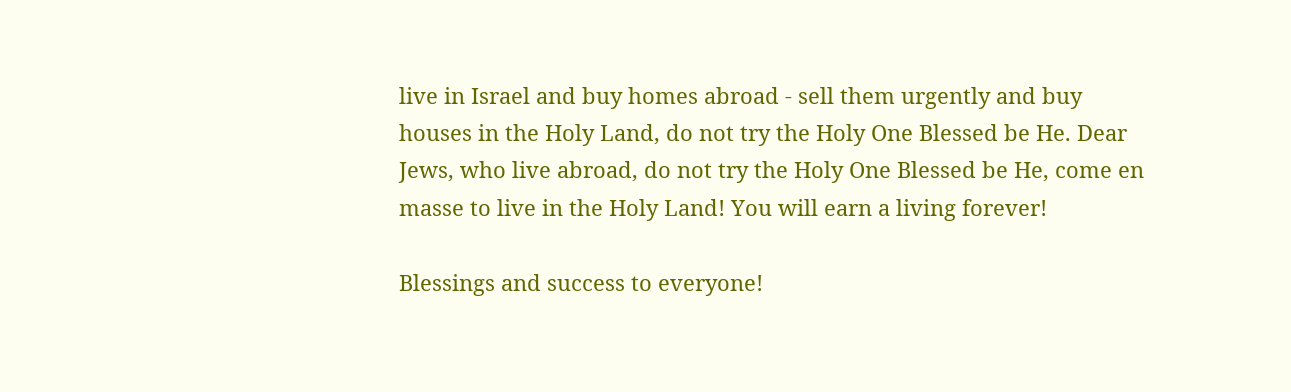live in Israel and buy homes abroad - sell them urgently and buy houses in the Holy Land, do not try the Holy One Blessed be He. Dear Jews, who live abroad, do not try the Holy One Blessed be He, come en masse to live in the Holy Land! You will earn a living forever!

Blessings and success to everyone!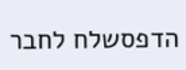הדפסשלח לחבר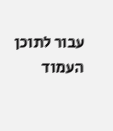עבור לתוכן העמוד